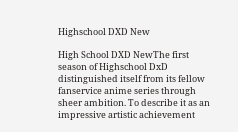Highschool DXD New

High School DXD NewThe first season of Highschool DxD distinguished itself from its fellow fanservice anime series through sheer ambition. To describe it as an impressive artistic achievement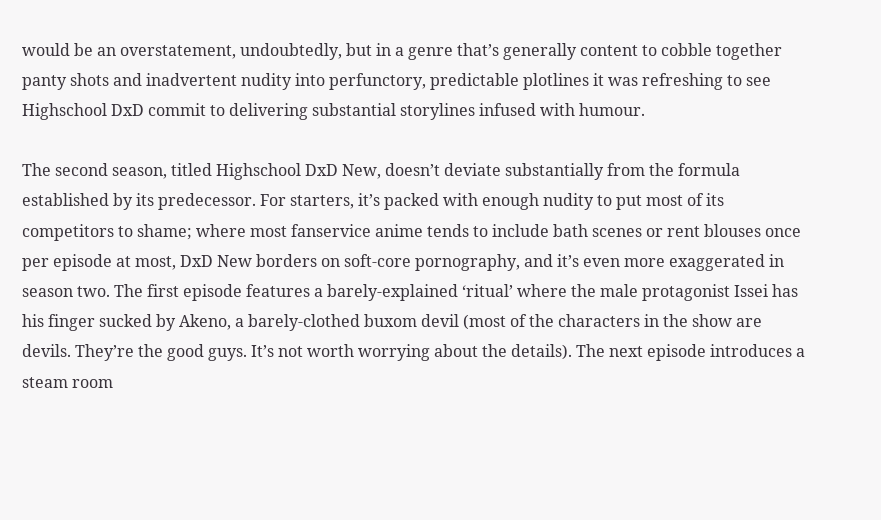would be an overstatement, undoubtedly, but in a genre that’s generally content to cobble together panty shots and inadvertent nudity into perfunctory, predictable plotlines it was refreshing to see Highschool DxD commit to delivering substantial storylines infused with humour.

The second season, titled Highschool DxD New, doesn’t deviate substantially from the formula established by its predecessor. For starters, it’s packed with enough nudity to put most of its competitors to shame; where most fanservice anime tends to include bath scenes or rent blouses once per episode at most, DxD New borders on soft-core pornography, and it’s even more exaggerated in season two. The first episode features a barely-explained ‘ritual’ where the male protagonist Issei has his finger sucked by Akeno, a barely-clothed buxom devil (most of the characters in the show are devils. They’re the good guys. It’s not worth worrying about the details). The next episode introduces a steam room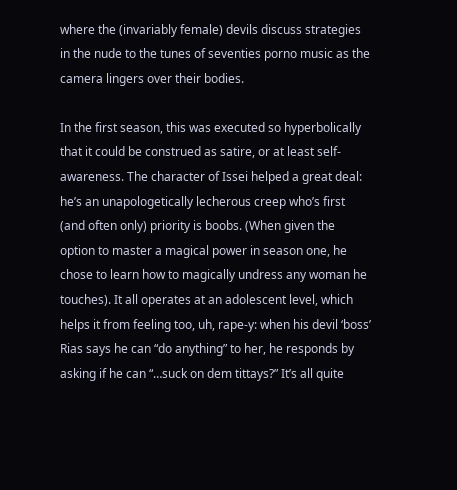where the (invariably female) devils discuss strategies in the nude to the tunes of seventies porno music as the camera lingers over their bodies.

In the first season, this was executed so hyperbolically that it could be construed as satire, or at least self-awareness. The character of Issei helped a great deal: he’s an unapologetically lecherous creep who’s first (and often only) priority is boobs. (When given the option to master a magical power in season one, he chose to learn how to magically undress any woman he touches). It all operates at an adolescent level, which helps it from feeling too, uh, rape-y: when his devil ‘boss’ Rias says he can “do anything” to her, he responds by asking if he can “…suck on dem tittays?” It’s all quite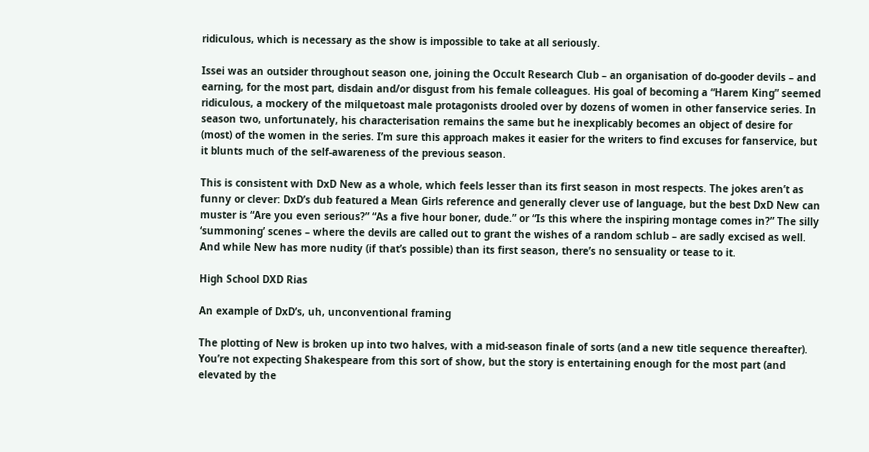ridiculous, which is necessary as the show is impossible to take at all seriously.

Issei was an outsider throughout season one, joining the Occult Research Club – an organisation of do-gooder devils – and earning, for the most part, disdain and/or disgust from his female colleagues. His goal of becoming a “Harem King” seemed ridiculous, a mockery of the milquetoast male protagonists drooled over by dozens of women in other fanservice series. In season two, unfortunately, his characterisation remains the same but he inexplicably becomes an object of desire for (most) of the women in the series. I’m sure this approach makes it easier for the writers to find excuses for fanservice, but it blunts much of the self-awareness of the previous season.

This is consistent with DxD New as a whole, which feels lesser than its first season in most respects. The jokes aren’t as funny or clever: DxD’s dub featured a Mean Girls reference and generally clever use of language, but the best DxD New can muster is “Are you even serious?” “As a five hour boner, dude.” or “Is this where the inspiring montage comes in?” The silly ‘summoning’ scenes – where the devils are called out to grant the wishes of a random schlub – are sadly excised as well. And while New has more nudity (if that’s possible) than its first season, there’s no sensuality or tease to it.

High School DXD Rias

An example of DxD’s, uh, unconventional framing

The plotting of New is broken up into two halves, with a mid-season finale of sorts (and a new title sequence thereafter). You’re not expecting Shakespeare from this sort of show, but the story is entertaining enough for the most part (and elevated by the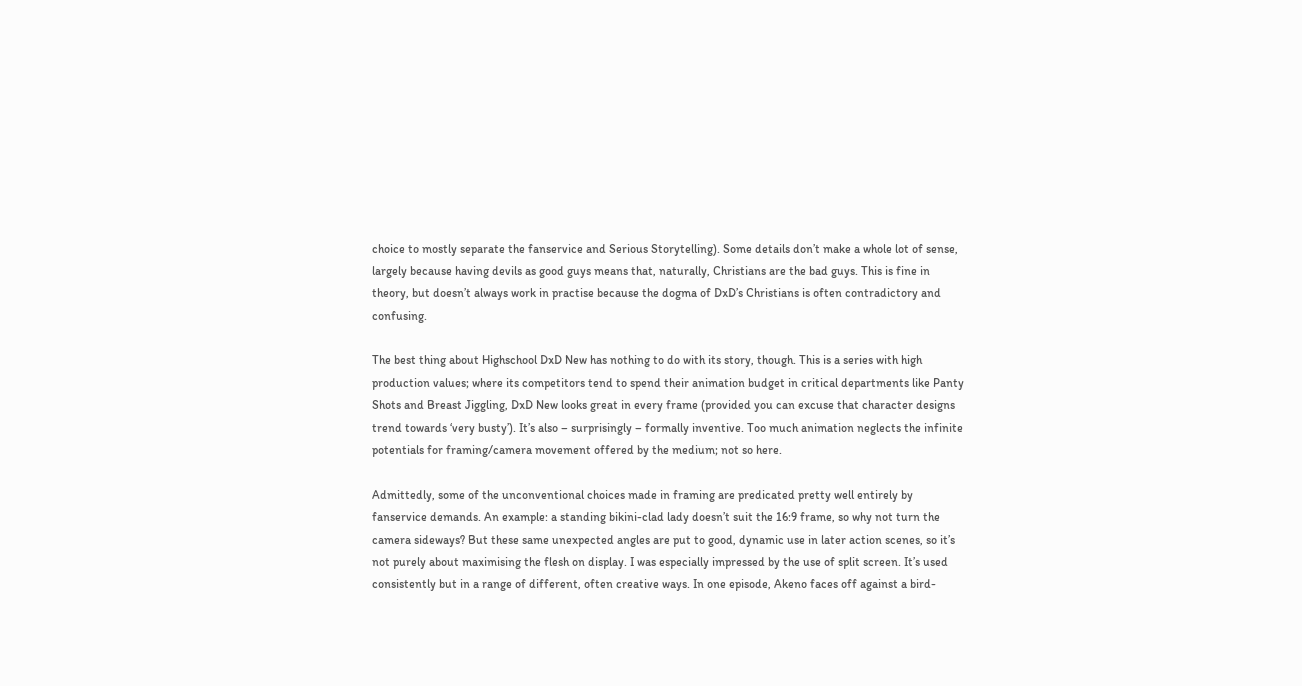choice to mostly separate the fanservice and Serious Storytelling). Some details don’t make a whole lot of sense, largely because having devils as good guys means that, naturally, Christians are the bad guys. This is fine in theory, but doesn’t always work in practise because the dogma of DxD’s Christians is often contradictory and confusing.

The best thing about Highschool DxD New has nothing to do with its story, though. This is a series with high production values; where its competitors tend to spend their animation budget in critical departments like Panty Shots and Breast Jiggling, DxD New looks great in every frame (provided you can excuse that character designs trend towards ‘very busty’). It’s also – surprisingly – formally inventive. Too much animation neglects the infinite potentials for framing/camera movement offered by the medium; not so here.

Admittedly, some of the unconventional choices made in framing are predicated pretty well entirely by fanservice demands. An example: a standing bikini-clad lady doesn’t suit the 16:9 frame, so why not turn the camera sideways? But these same unexpected angles are put to good, dynamic use in later action scenes, so it’s not purely about maximising the flesh on display. I was especially impressed by the use of split screen. It’s used consistently but in a range of different, often creative ways. In one episode, Akeno faces off against a bird-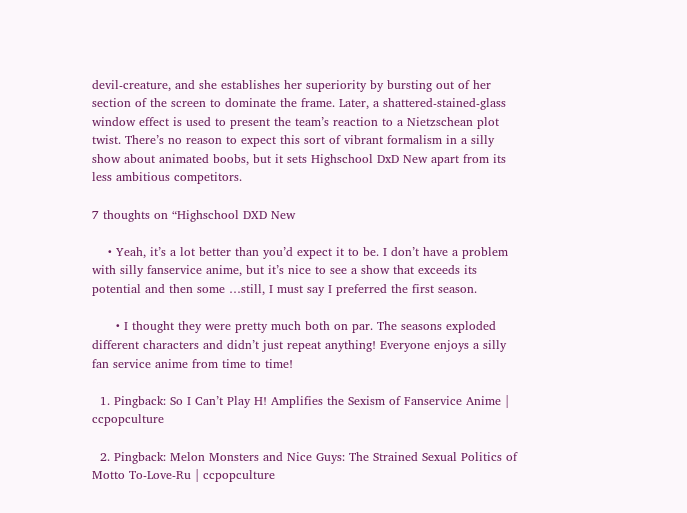devil-creature, and she establishes her superiority by bursting out of her section of the screen to dominate the frame. Later, a shattered-stained-glass window effect is used to present the team’s reaction to a Nietzschean plot twist. There’s no reason to expect this sort of vibrant formalism in a silly show about animated boobs, but it sets Highschool DxD New apart from its less ambitious competitors.

7 thoughts on “Highschool DXD New

    • Yeah, it’s a lot better than you’d expect it to be. I don’t have a problem with silly fanservice anime, but it’s nice to see a show that exceeds its potential and then some …still, I must say I preferred the first season.

      • I thought they were pretty much both on par. The seasons exploded different characters and didn’t just repeat anything! Everyone enjoys a silly fan service anime from time to time!

  1. Pingback: So I Can’t Play H! Amplifies the Sexism of Fanservice Anime | ccpopculture

  2. Pingback: Melon Monsters and Nice Guys: The Strained Sexual Politics of Motto To-Love-Ru | ccpopculture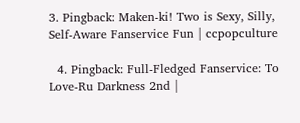3. Pingback: Maken-ki! Two is Sexy, Silly, Self-Aware Fanservice Fun | ccpopculture

  4. Pingback: Full-Fledged Fanservice: To Love-Ru Darkness 2nd |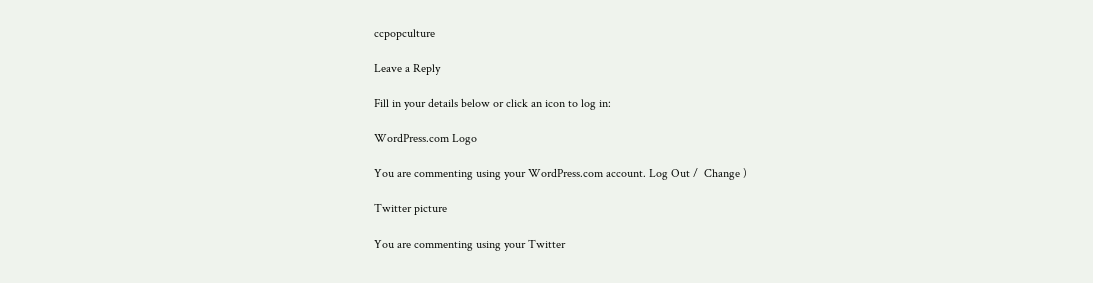ccpopculture

Leave a Reply

Fill in your details below or click an icon to log in:

WordPress.com Logo

You are commenting using your WordPress.com account. Log Out /  Change )

Twitter picture

You are commenting using your Twitter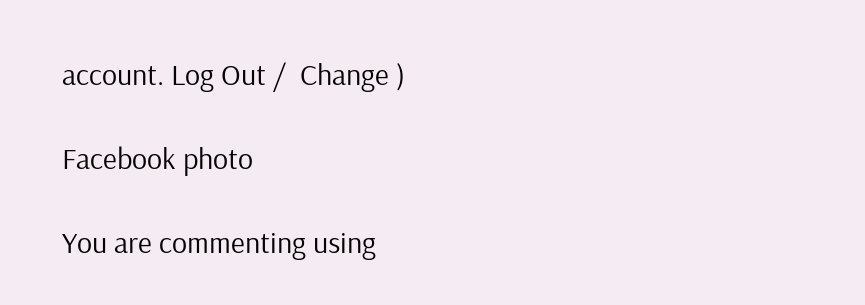account. Log Out /  Change )

Facebook photo

You are commenting using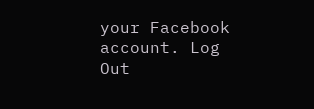your Facebook account. Log Out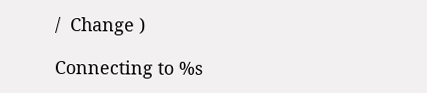/  Change )

Connecting to %s